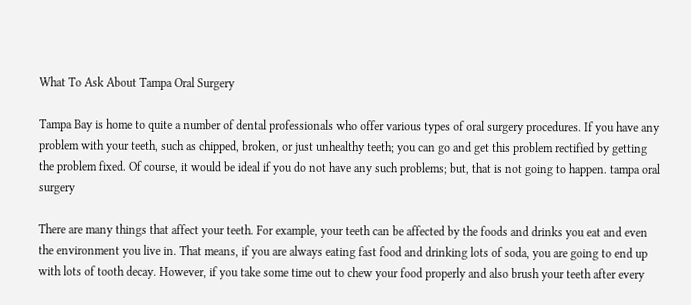What To Ask About Tampa Oral Surgery

Tampa Bay is home to quite a number of dental professionals who offer various types of oral surgery procedures. If you have any problem with your teeth, such as chipped, broken, or just unhealthy teeth; you can go and get this problem rectified by getting the problem fixed. Of course, it would be ideal if you do not have any such problems; but, that is not going to happen. tampa oral surgery

There are many things that affect your teeth. For example, your teeth can be affected by the foods and drinks you eat and even the environment you live in. That means, if you are always eating fast food and drinking lots of soda, you are going to end up with lots of tooth decay. However, if you take some time out to chew your food properly and also brush your teeth after every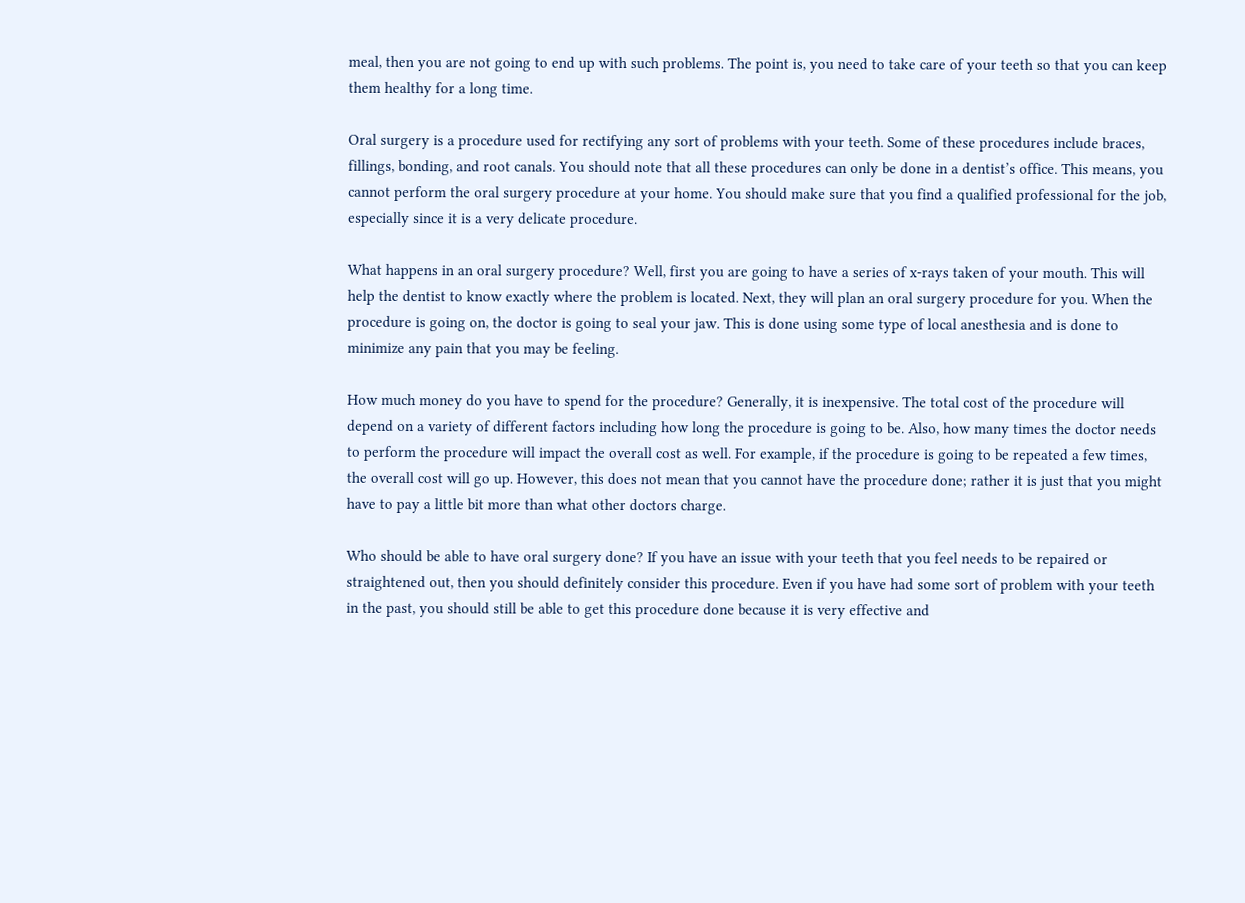meal, then you are not going to end up with such problems. The point is, you need to take care of your teeth so that you can keep them healthy for a long time.

Oral surgery is a procedure used for rectifying any sort of problems with your teeth. Some of these procedures include braces, fillings, bonding, and root canals. You should note that all these procedures can only be done in a dentist’s office. This means, you cannot perform the oral surgery procedure at your home. You should make sure that you find a qualified professional for the job, especially since it is a very delicate procedure.

What happens in an oral surgery procedure? Well, first you are going to have a series of x-rays taken of your mouth. This will help the dentist to know exactly where the problem is located. Next, they will plan an oral surgery procedure for you. When the procedure is going on, the doctor is going to seal your jaw. This is done using some type of local anesthesia and is done to minimize any pain that you may be feeling.

How much money do you have to spend for the procedure? Generally, it is inexpensive. The total cost of the procedure will depend on a variety of different factors including how long the procedure is going to be. Also, how many times the doctor needs to perform the procedure will impact the overall cost as well. For example, if the procedure is going to be repeated a few times, the overall cost will go up. However, this does not mean that you cannot have the procedure done; rather it is just that you might have to pay a little bit more than what other doctors charge.

Who should be able to have oral surgery done? If you have an issue with your teeth that you feel needs to be repaired or straightened out, then you should definitely consider this procedure. Even if you have had some sort of problem with your teeth in the past, you should still be able to get this procedure done because it is very effective and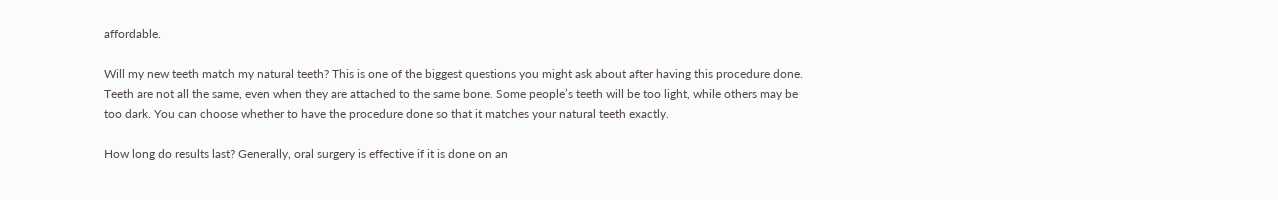affordable.

Will my new teeth match my natural teeth? This is one of the biggest questions you might ask about after having this procedure done. Teeth are not all the same, even when they are attached to the same bone. Some people’s teeth will be too light, while others may be too dark. You can choose whether to have the procedure done so that it matches your natural teeth exactly.

How long do results last? Generally, oral surgery is effective if it is done on an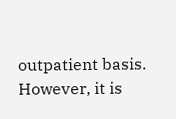outpatient basis. However, it is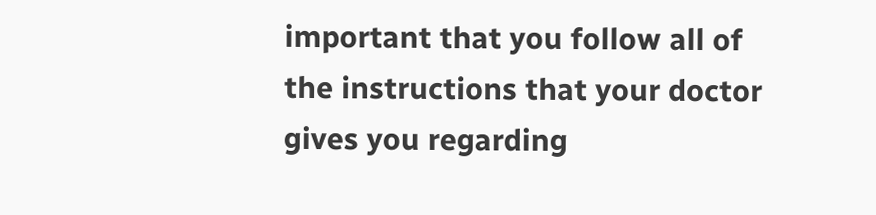important that you follow all of the instructions that your doctor gives you regarding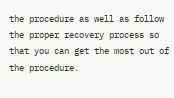the procedure as well as follow the proper recovery process so that you can get the most out of the procedure.